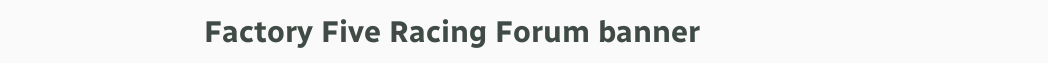Factory Five Racing Forum banner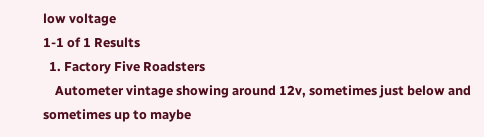low voltage
1-1 of 1 Results
  1. Factory Five Roadsters
    Autometer vintage showing around 12v, sometimes just below and sometimes up to maybe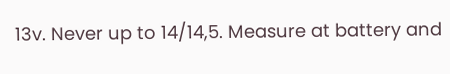13v. Never up to 14/14,5. Measure at battery and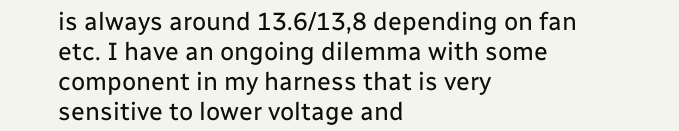is always around 13.6/13,8 depending on fan etc. I have an ongoing dilemma with some component in my harness that is very sensitive to lower voltage and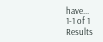have...
1-1 of 1 Results